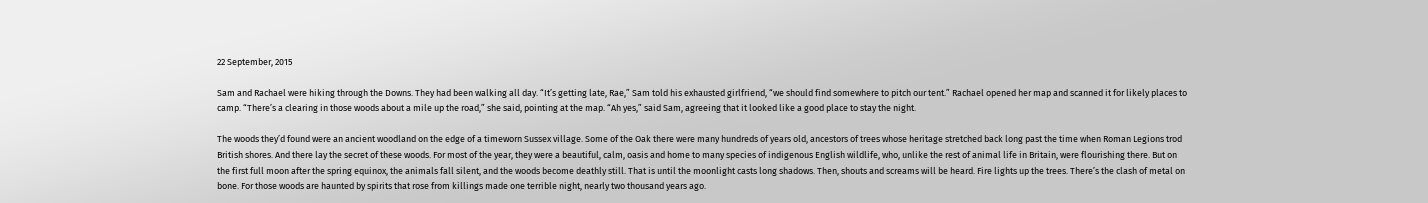22 September, 2015

Sam and Rachael were hiking through the Downs. They had been walking all day. “It’s getting late, Rae,” Sam told his exhausted girlfriend, “we should find somewhere to pitch our tent.” Rachael opened her map and scanned it for likely places to camp. “There’s a clearing in those woods about a mile up the road,” she said, pointing at the map. “Ah yes,” said Sam, agreeing that it looked like a good place to stay the night.

The woods they’d found were an ancient woodland on the edge of a timeworn Sussex village. Some of the Oak there were many hundreds of years old, ancestors of trees whose heritage stretched back long past the time when Roman Legions trod British shores. And there lay the secret of these woods. For most of the year, they were a beautiful, calm, oasis and home to many species of indigenous English wildlife, who, unlike the rest of animal life in Britain, were flourishing there. But on the first full moon after the spring equinox, the animals fall silent, and the woods become deathly still. That is until the moonlight casts long shadows. Then, shouts and screams will be heard. Fire lights up the trees. There’s the clash of metal on bone. For those woods are haunted by spirits that rose from killings made one terrible night, nearly two thousand years ago.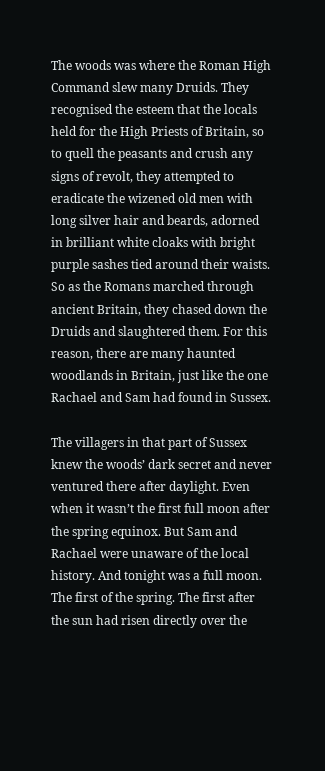The woods was where the Roman High Command slew many Druids. They recognised the esteem that the locals held for the High Priests of Britain, so to quell the peasants and crush any signs of revolt, they attempted to eradicate the wizened old men with long silver hair and beards, adorned in brilliant white cloaks with bright purple sashes tied around their waists. So as the Romans marched through ancient Britain, they chased down the Druids and slaughtered them. For this reason, there are many haunted woodlands in Britain, just like the one Rachael and Sam had found in Sussex.

The villagers in that part of Sussex knew the woods’ dark secret and never ventured there after daylight. Even when it wasn’t the first full moon after the spring equinox. But Sam and Rachael were unaware of the local history. And tonight was a full moon. The first of the spring. The first after the sun had risen directly over the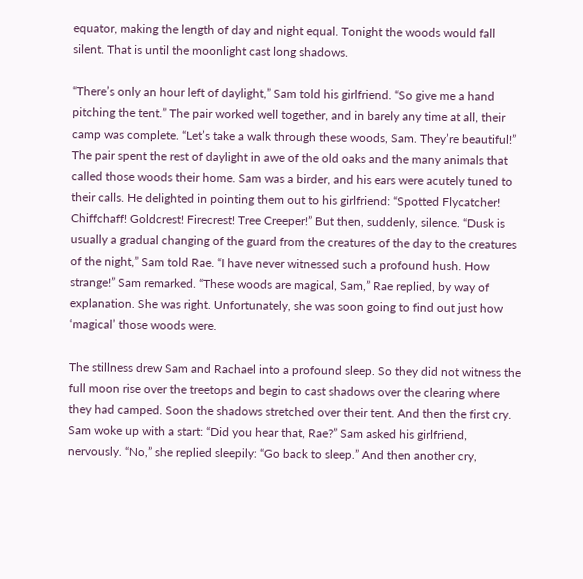equator, making the length of day and night equal. Tonight the woods would fall silent. That is until the moonlight cast long shadows.

“There’s only an hour left of daylight,” Sam told his girlfriend. “So give me a hand pitching the tent.” The pair worked well together, and in barely any time at all, their camp was complete. “Let’s take a walk through these woods, Sam. They’re beautiful!” The pair spent the rest of daylight in awe of the old oaks and the many animals that called those woods their home. Sam was a birder, and his ears were acutely tuned to their calls. He delighted in pointing them out to his girlfriend: “Spotted Flycatcher! Chiffchaff! Goldcrest! Firecrest! Tree Creeper!” But then, suddenly, silence. “Dusk is usually a gradual changing of the guard from the creatures of the day to the creatures of the night,” Sam told Rae. “I have never witnessed such a profound hush. How strange!” Sam remarked. “These woods are magical, Sam,” Rae replied, by way of explanation. She was right. Unfortunately, she was soon going to find out just how ‘magical’ those woods were.

The stillness drew Sam and Rachael into a profound sleep. So they did not witness the full moon rise over the treetops and begin to cast shadows over the clearing where they had camped. Soon the shadows stretched over their tent. And then the first cry. Sam woke up with a start: “Did you hear that, Rae?” Sam asked his girlfriend, nervously. “No,” she replied sleepily: “Go back to sleep.” And then another cry,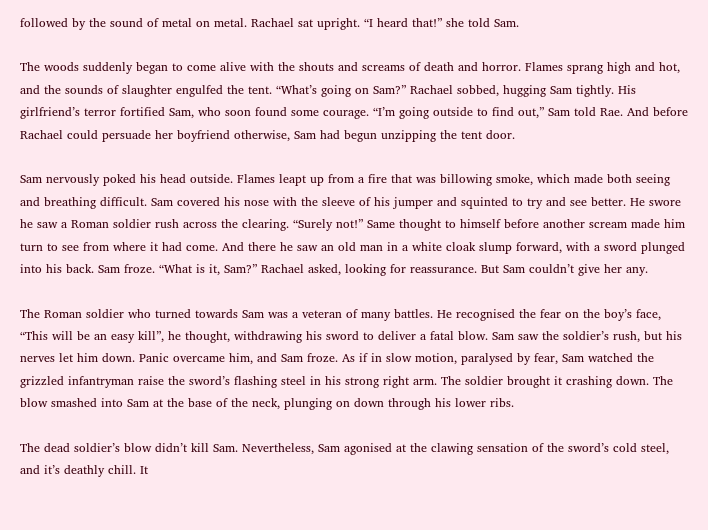followed by the sound of metal on metal. Rachael sat upright. “I heard that!” she told Sam.

The woods suddenly began to come alive with the shouts and screams of death and horror. Flames sprang high and hot, and the sounds of slaughter engulfed the tent. “What’s going on Sam?” Rachael sobbed, hugging Sam tightly. His girlfriend’s terror fortified Sam, who soon found some courage. “I’m going outside to find out,” Sam told Rae. And before Rachael could persuade her boyfriend otherwise, Sam had begun unzipping the tent door.

Sam nervously poked his head outside. Flames leapt up from a fire that was billowing smoke, which made both seeing and breathing difficult. Sam covered his nose with the sleeve of his jumper and squinted to try and see better. He swore he saw a Roman soldier rush across the clearing. “Surely not!” Same thought to himself before another scream made him turn to see from where it had come. And there he saw an old man in a white cloak slump forward, with a sword plunged into his back. Sam froze. “What is it, Sam?” Rachael asked, looking for reassurance. But Sam couldn’t give her any.

The Roman soldier who turned towards Sam was a veteran of many battles. He recognised the fear on the boy’s face, “This will be an easy kill”, he thought, withdrawing his sword to deliver a fatal blow. Sam saw the soldier’s rush, but his nerves let him down. Panic overcame him, and Sam froze. As if in slow motion, paralysed by fear, Sam watched the grizzled infantryman raise the sword’s flashing steel in his strong right arm. The soldier brought it crashing down. The blow smashed into Sam at the base of the neck, plunging on down through his lower ribs.

The dead soldier’s blow didn’t kill Sam. Nevertheless, Sam agonised at the clawing sensation of the sword’s cold steel, and it’s deathly chill. It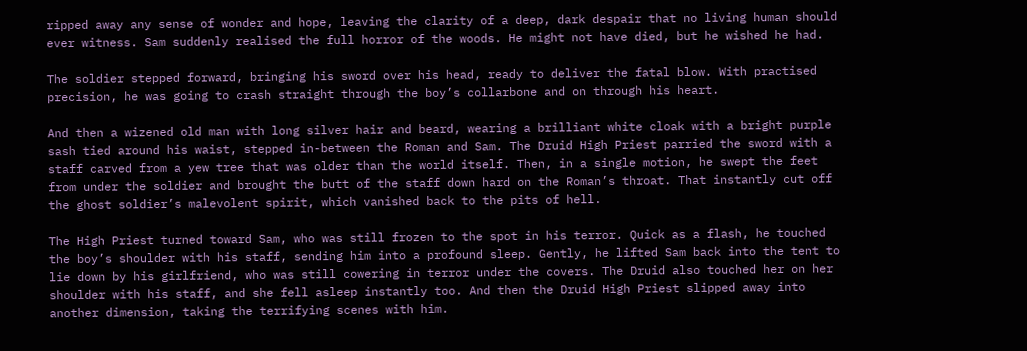ripped away any sense of wonder and hope, leaving the clarity of a deep, dark despair that no living human should ever witness. Sam suddenly realised the full horror of the woods. He might not have died, but he wished he had.

The soldier stepped forward, bringing his sword over his head, ready to deliver the fatal blow. With practised precision, he was going to crash straight through the boy’s collarbone and on through his heart.

And then a wizened old man with long silver hair and beard, wearing a brilliant white cloak with a bright purple sash tied around his waist, stepped in-between the Roman and Sam. The Druid High Priest parried the sword with a staff carved from a yew tree that was older than the world itself. Then, in a single motion, he swept the feet from under the soldier and brought the butt of the staff down hard on the Roman’s throat. That instantly cut off the ghost soldier’s malevolent spirit, which vanished back to the pits of hell.

The High Priest turned toward Sam, who was still frozen to the spot in his terror. Quick as a flash, he touched the boy’s shoulder with his staff, sending him into a profound sleep. Gently, he lifted Sam back into the tent to lie down by his girlfriend, who was still cowering in terror under the covers. The Druid also touched her on her shoulder with his staff, and she fell asleep instantly too. And then the Druid High Priest slipped away into another dimension, taking the terrifying scenes with him.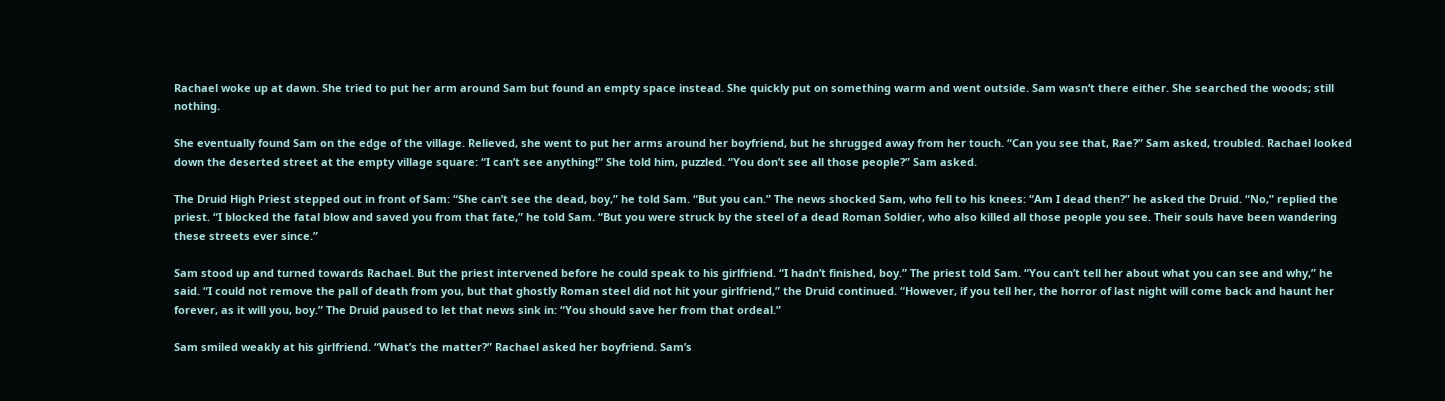Rachael woke up at dawn. She tried to put her arm around Sam but found an empty space instead. She quickly put on something warm and went outside. Sam wasn’t there either. She searched the woods; still nothing.

She eventually found Sam on the edge of the village. Relieved, she went to put her arms around her boyfriend, but he shrugged away from her touch. “Can you see that, Rae?” Sam asked, troubled. Rachael looked down the deserted street at the empty village square: “I can’t see anything!” She told him, puzzled. “You don’t see all those people?” Sam asked.

The Druid High Priest stepped out in front of Sam: “She can’t see the dead, boy,” he told Sam. “But you can.” The news shocked Sam, who fell to his knees: “Am I dead then?” he asked the Druid. “No,” replied the priest. “I blocked the fatal blow and saved you from that fate,” he told Sam. “But you were struck by the steel of a dead Roman Soldier, who also killed all those people you see. Their souls have been wandering these streets ever since.”

Sam stood up and turned towards Rachael. But the priest intervened before he could speak to his girlfriend. “I hadn’t finished, boy.” The priest told Sam. “You can’t tell her about what you can see and why,” he said. “I could not remove the pall of death from you, but that ghostly Roman steel did not hit your girlfriend,” the Druid continued. “However, if you tell her, the horror of last night will come back and haunt her forever, as it will you, boy.” The Druid paused to let that news sink in: “You should save her from that ordeal.”

Sam smiled weakly at his girlfriend. “What’s the matter?” Rachael asked her boyfriend. Sam’s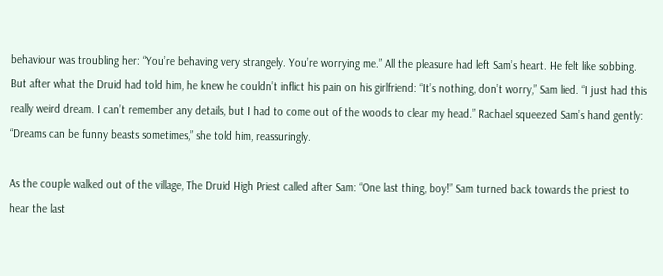behaviour was troubling her: “You’re behaving very strangely. You’re worrying me.” All the pleasure had left Sam’s heart. He felt like sobbing. But after what the Druid had told him, he knew he couldn’t inflict his pain on his girlfriend: “It’s nothing, don’t worry,” Sam lied. “I just had this really weird dream. I can’t remember any details, but I had to come out of the woods to clear my head.” Rachael squeezed Sam’s hand gently: “Dreams can be funny beasts sometimes,” she told him, reassuringly.

As the couple walked out of the village, The Druid High Priest called after Sam: “One last thing, boy!” Sam turned back towards the priest to hear the last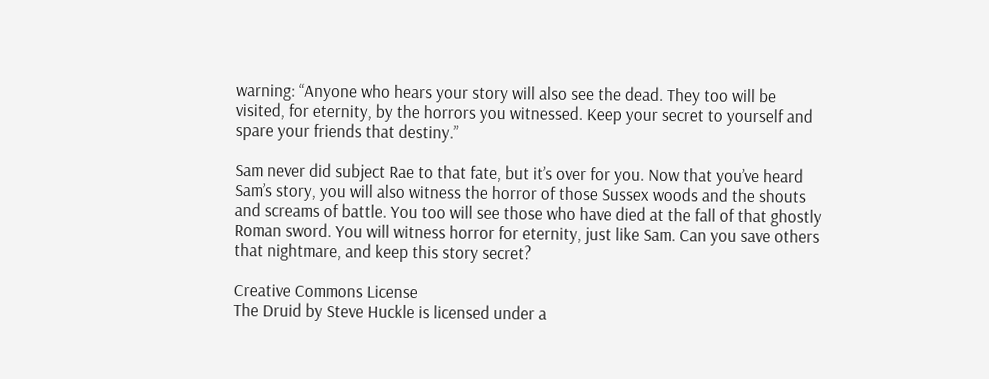warning: “Anyone who hears your story will also see the dead. They too will be visited, for eternity, by the horrors you witnessed. Keep your secret to yourself and spare your friends that destiny.”

Sam never did subject Rae to that fate, but it’s over for you. Now that you’ve heard Sam’s story, you will also witness the horror of those Sussex woods and the shouts and screams of battle. You too will see those who have died at the fall of that ghostly Roman sword. You will witness horror for eternity, just like Sam. Can you save others that nightmare, and keep this story secret?

Creative Commons License
The Druid by Steve Huckle is licensed under a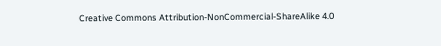Creative Commons Attribution-NonCommercial-ShareAlike 4.0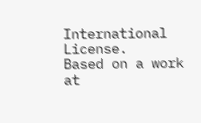International License.
Based on a work at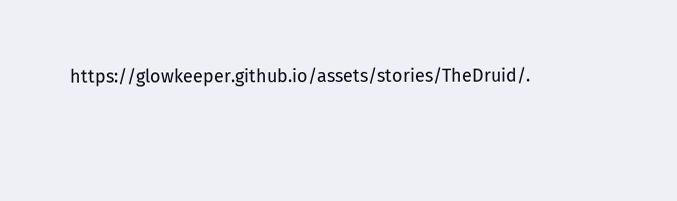https://glowkeeper.github.io/assets/stories/TheDruid/.